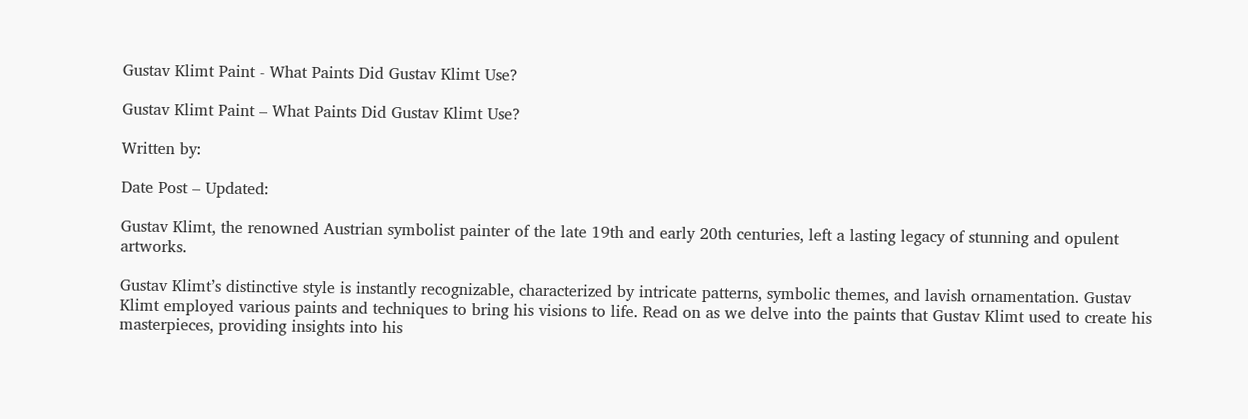Gustav Klimt Paint - What Paints Did Gustav Klimt Use?

Gustav Klimt Paint – What Paints Did Gustav Klimt Use?

Written by:

Date Post – Updated:

Gustav Klimt, the renowned Austrian symbolist painter of the late 19th and early 20th centuries, left a lasting legacy of stunning and opulent artworks.

Gustav Klimt’s distinctive style is instantly recognizable, characterized by intricate patterns, symbolic themes, and lavish ornamentation. Gustav Klimt employed various paints and techniques to bring his visions to life. Read on as we delve into the paints that Gustav Klimt used to create his masterpieces, providing insights into his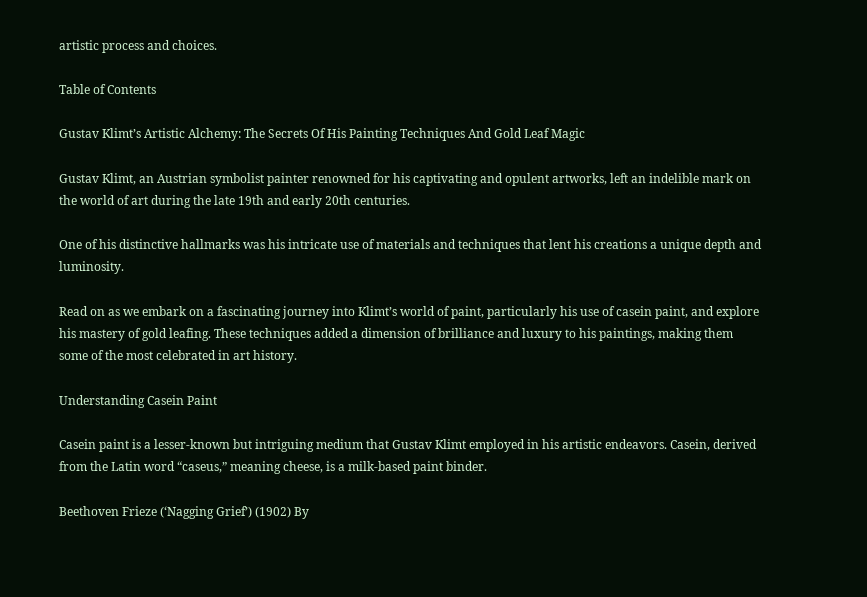artistic process and choices.

Table of Contents

Gustav Klimt’s Artistic Alchemy: The Secrets Of His Painting Techniques And Gold Leaf Magic

Gustav Klimt, an Austrian symbolist painter renowned for his captivating and opulent artworks, left an indelible mark on the world of art during the late 19th and early 20th centuries.

One of his distinctive hallmarks was his intricate use of materials and techniques that lent his creations a unique depth and luminosity.

Read on as we embark on a fascinating journey into Klimt’s world of paint, particularly his use of casein paint, and explore his mastery of gold leafing. These techniques added a dimension of brilliance and luxury to his paintings, making them some of the most celebrated in art history.

Understanding Casein Paint

Casein paint is a lesser-known but intriguing medium that Gustav Klimt employed in his artistic endeavors. Casein, derived from the Latin word “caseus,” meaning cheese, is a milk-based paint binder.

Beethoven Frieze (‘Nagging Grief’) (1902) By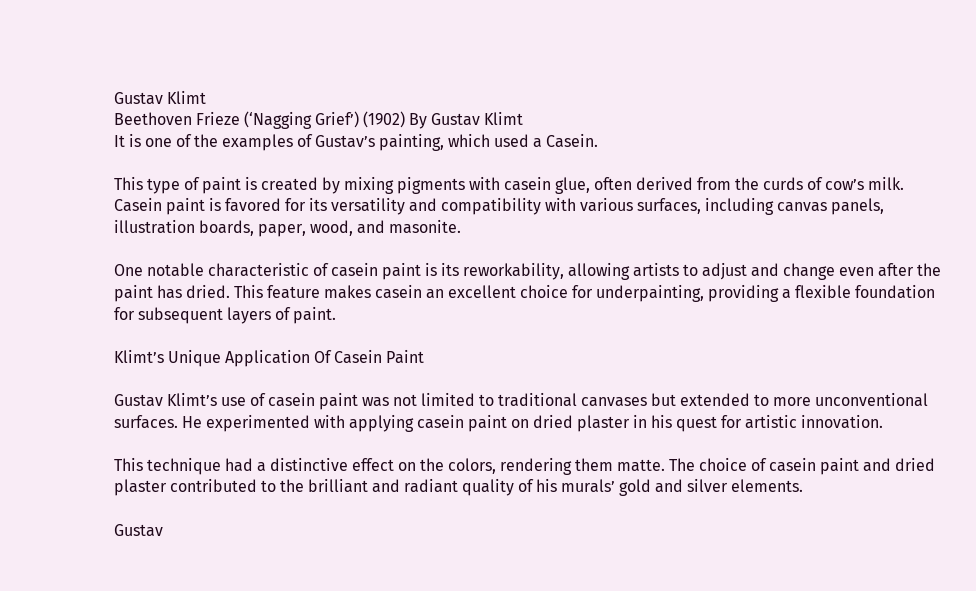Gustav Klimt
Beethoven Frieze (‘Nagging Grief’) (1902) By Gustav Klimt
It is one of the examples of Gustav’s painting, which used a Casein.

This type of paint is created by mixing pigments with casein glue, often derived from the curds of cow’s milk. Casein paint is favored for its versatility and compatibility with various surfaces, including canvas panels, illustration boards, paper, wood, and masonite.

One notable characteristic of casein paint is its reworkability, allowing artists to adjust and change even after the paint has dried. This feature makes casein an excellent choice for underpainting, providing a flexible foundation for subsequent layers of paint.

Klimt’s Unique Application Of Casein Paint

Gustav Klimt’s use of casein paint was not limited to traditional canvases but extended to more unconventional surfaces. He experimented with applying casein paint on dried plaster in his quest for artistic innovation.

This technique had a distinctive effect on the colors, rendering them matte. The choice of casein paint and dried plaster contributed to the brilliant and radiant quality of his murals’ gold and silver elements.

Gustav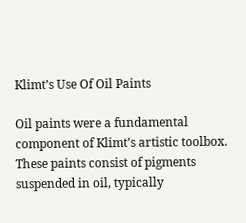Klimt’s Use Of Oil Paints

Oil paints were a fundamental component of Klimt’s artistic toolbox. These paints consist of pigments suspended in oil, typically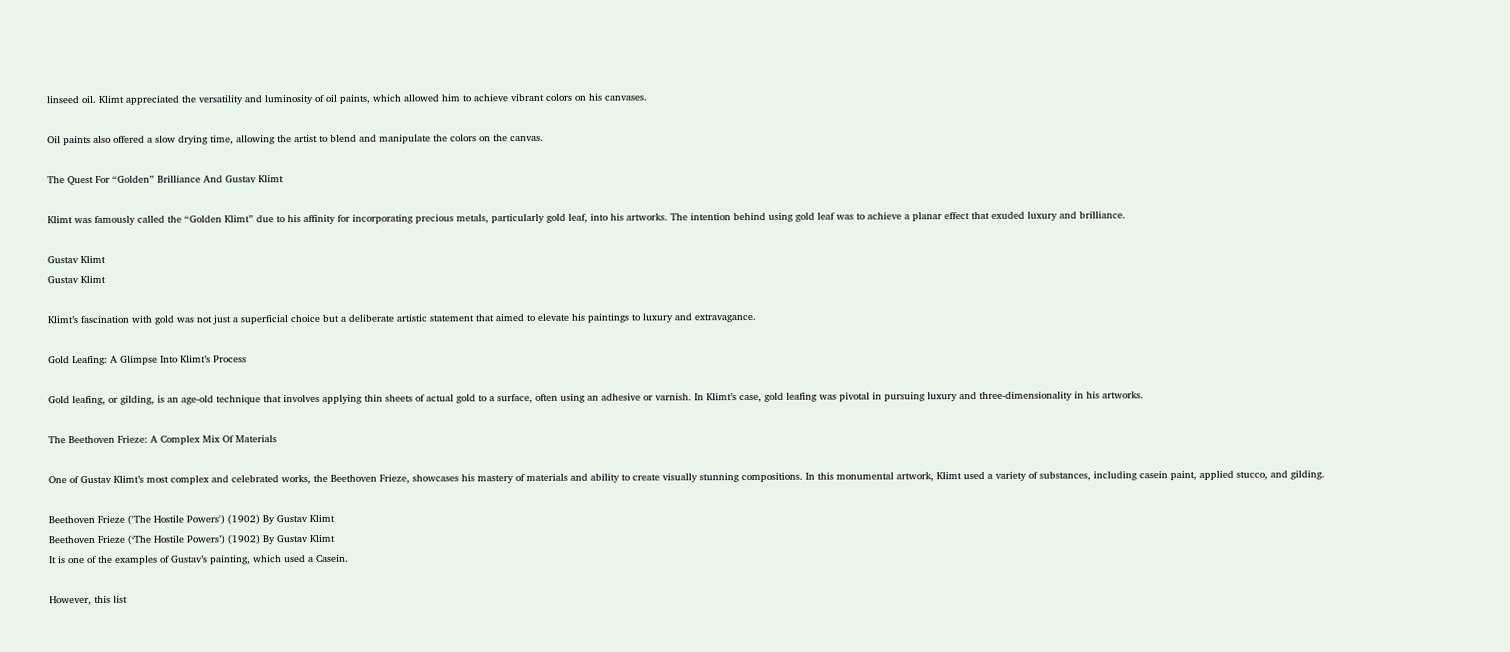linseed oil. Klimt appreciated the versatility and luminosity of oil paints, which allowed him to achieve vibrant colors on his canvases.

Oil paints also offered a slow drying time, allowing the artist to blend and manipulate the colors on the canvas.

The Quest For “Golden” Brilliance And Gustav Klimt

Klimt was famously called the “Golden Klimt” due to his affinity for incorporating precious metals, particularly gold leaf, into his artworks. The intention behind using gold leaf was to achieve a planar effect that exuded luxury and brilliance.

Gustav Klimt
Gustav Klimt

Klimt’s fascination with gold was not just a superficial choice but a deliberate artistic statement that aimed to elevate his paintings to luxury and extravagance.

Gold Leafing: A Glimpse Into Klimt’s Process

Gold leafing, or gilding, is an age-old technique that involves applying thin sheets of actual gold to a surface, often using an adhesive or varnish. In Klimt’s case, gold leafing was pivotal in pursuing luxury and three-dimensionality in his artworks.

The Beethoven Frieze: A Complex Mix Of Materials

One of Gustav Klimt’s most complex and celebrated works, the Beethoven Frieze, showcases his mastery of materials and ability to create visually stunning compositions. In this monumental artwork, Klimt used a variety of substances, including casein paint, applied stucco, and gilding.

Beethoven Frieze ('The Hostile Powers') (1902) By Gustav Klimt
Beethoven Frieze (‘The Hostile Powers’) (1902) By Gustav Klimt
It is one of the examples of Gustav’s painting, which used a Casein.

However, this list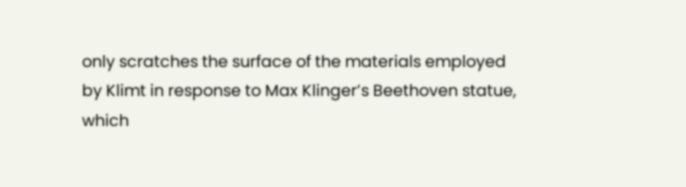only scratches the surface of the materials employed by Klimt in response to Max Klinger’s Beethoven statue, which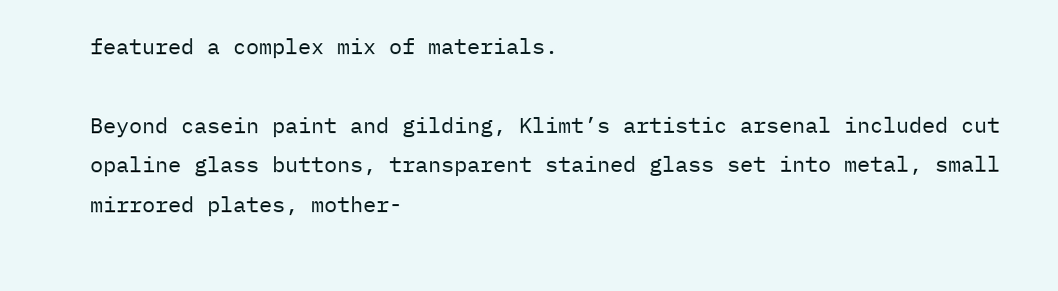featured a complex mix of materials.

Beyond casein paint and gilding, Klimt’s artistic arsenal included cut opaline glass buttons, transparent stained glass set into metal, small mirrored plates, mother-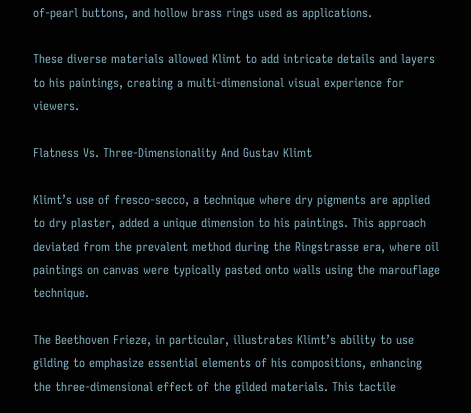of-pearl buttons, and hollow brass rings used as applications.

These diverse materials allowed Klimt to add intricate details and layers to his paintings, creating a multi-dimensional visual experience for viewers.

Flatness Vs. Three-Dimensionality And Gustav Klimt

Klimt’s use of fresco-secco, a technique where dry pigments are applied to dry plaster, added a unique dimension to his paintings. This approach deviated from the prevalent method during the Ringstrasse era, where oil paintings on canvas were typically pasted onto walls using the marouflage technique.

The Beethoven Frieze, in particular, illustrates Klimt’s ability to use gilding to emphasize essential elements of his compositions, enhancing the three-dimensional effect of the gilded materials. This tactile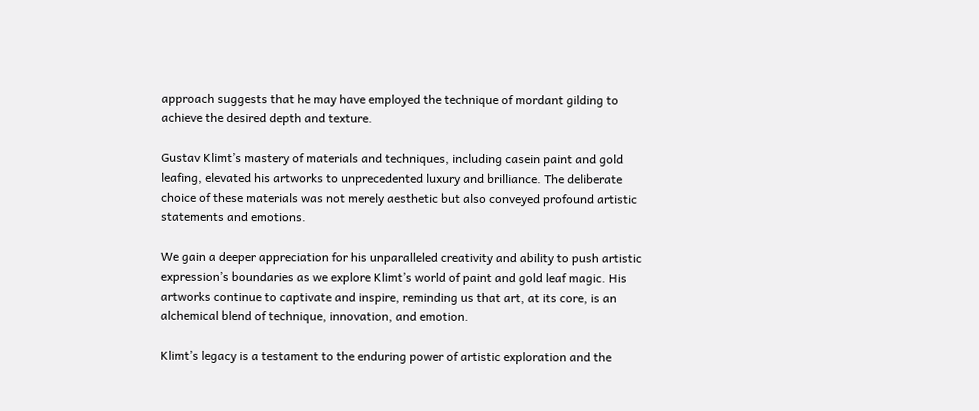approach suggests that he may have employed the technique of mordant gilding to achieve the desired depth and texture.

Gustav Klimt’s mastery of materials and techniques, including casein paint and gold leafing, elevated his artworks to unprecedented luxury and brilliance. The deliberate choice of these materials was not merely aesthetic but also conveyed profound artistic statements and emotions.

We gain a deeper appreciation for his unparalleled creativity and ability to push artistic expression’s boundaries as we explore Klimt’s world of paint and gold leaf magic. His artworks continue to captivate and inspire, reminding us that art, at its core, is an alchemical blend of technique, innovation, and emotion.

Klimt’s legacy is a testament to the enduring power of artistic exploration and the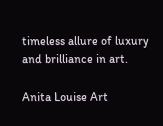timeless allure of luxury and brilliance in art.

Anita Louise Art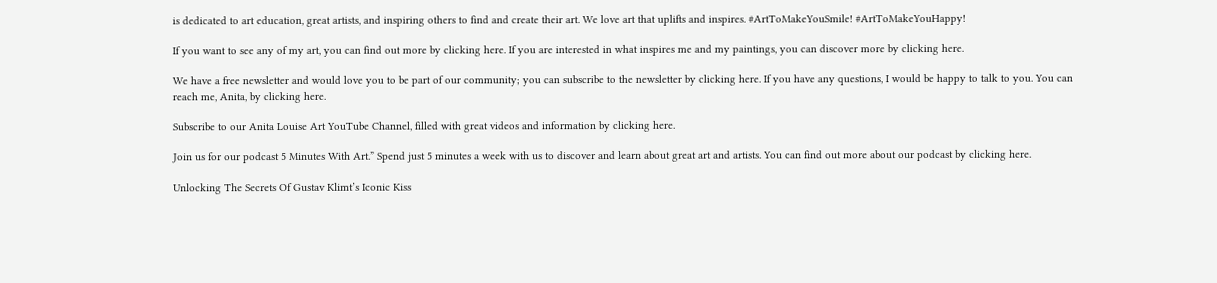is dedicated to art education, great artists, and inspiring others to find and create their art. We love art that uplifts and inspires. #ArtToMakeYouSmile! #ArtToMakeYouHappy!

If you want to see any of my art, you can find out more by clicking here. If you are interested in what inspires me and my paintings, you can discover more by clicking here.

We have a free newsletter and would love you to be part of our community; you can subscribe to the newsletter by clicking here. If you have any questions, I would be happy to talk to you. You can reach me, Anita, by clicking here.

Subscribe to our Anita Louise Art YouTube Channel, filled with great videos and information by clicking here.

Join us for our podcast 5 Minutes With Art.” Spend just 5 minutes a week with us to discover and learn about great art and artists. You can find out more about our podcast by clicking here.

Unlocking The Secrets Of Gustav Klimt’s Iconic Kiss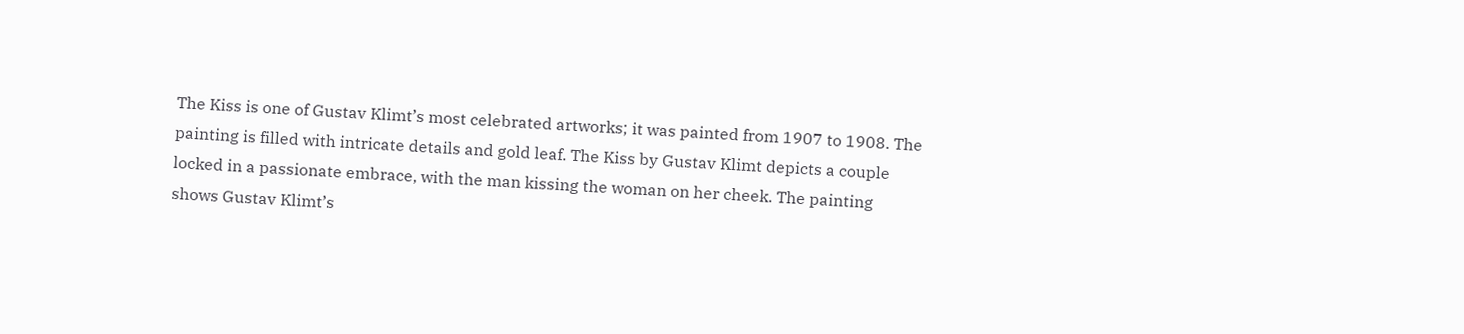The Kiss is one of Gustav Klimt’s most celebrated artworks; it was painted from 1907 to 1908. The painting is filled with intricate details and gold leaf. The Kiss by Gustav Klimt depicts a couple locked in a passionate embrace, with the man kissing the woman on her cheek. The painting shows Gustav Klimt’s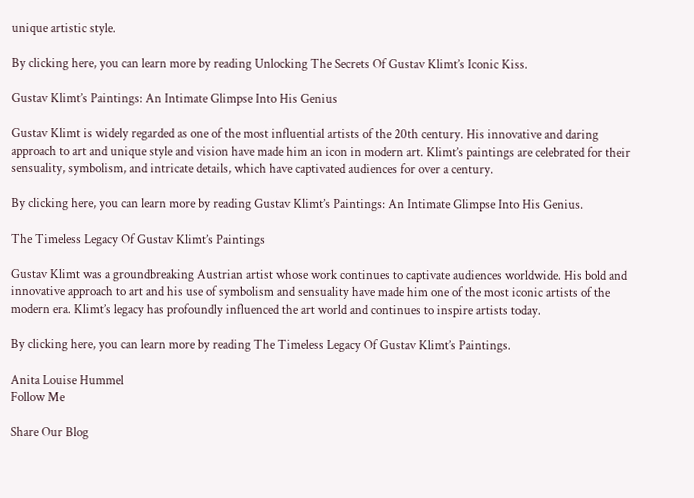unique artistic style.

By clicking here, you can learn more by reading Unlocking The Secrets Of Gustav Klimt’s Iconic Kiss.

Gustav Klimt’s Paintings: An Intimate Glimpse Into His Genius

Gustav Klimt is widely regarded as one of the most influential artists of the 20th century. His innovative and daring approach to art and unique style and vision have made him an icon in modern art. Klimt’s paintings are celebrated for their sensuality, symbolism, and intricate details, which have captivated audiences for over a century.

By clicking here, you can learn more by reading Gustav Klimt’s Paintings: An Intimate Glimpse Into His Genius.

The Timeless Legacy Of Gustav Klimt’s Paintings

Gustav Klimt was a groundbreaking Austrian artist whose work continues to captivate audiences worldwide. His bold and innovative approach to art and his use of symbolism and sensuality have made him one of the most iconic artists of the modern era. Klimt’s legacy has profoundly influenced the art world and continues to inspire artists today.

By clicking here, you can learn more by reading The Timeless Legacy Of Gustav Klimt’s Paintings.

Anita Louise Hummel
Follow Me

Share Our Blog